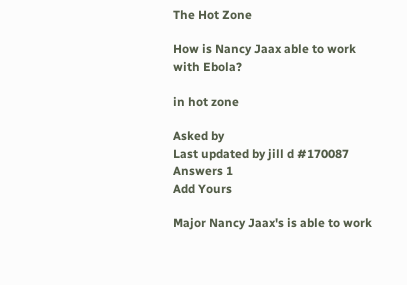The Hot Zone

How is Nancy Jaax able to work with Ebola?

in hot zone

Asked by
Last updated by jill d #170087
Answers 1
Add Yours

Major Nancy Jaax's is able to work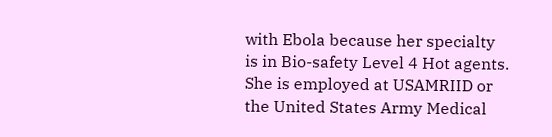with Ebola because her specialty is in Bio-safety Level 4 Hot agents. She is employed at USAMRIID or the United States Army Medical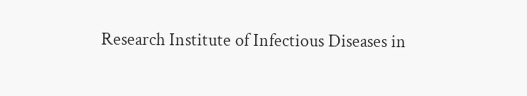Research Institute of Infectious Diseases in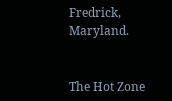Fredrick, Maryland.


The Hot Zone